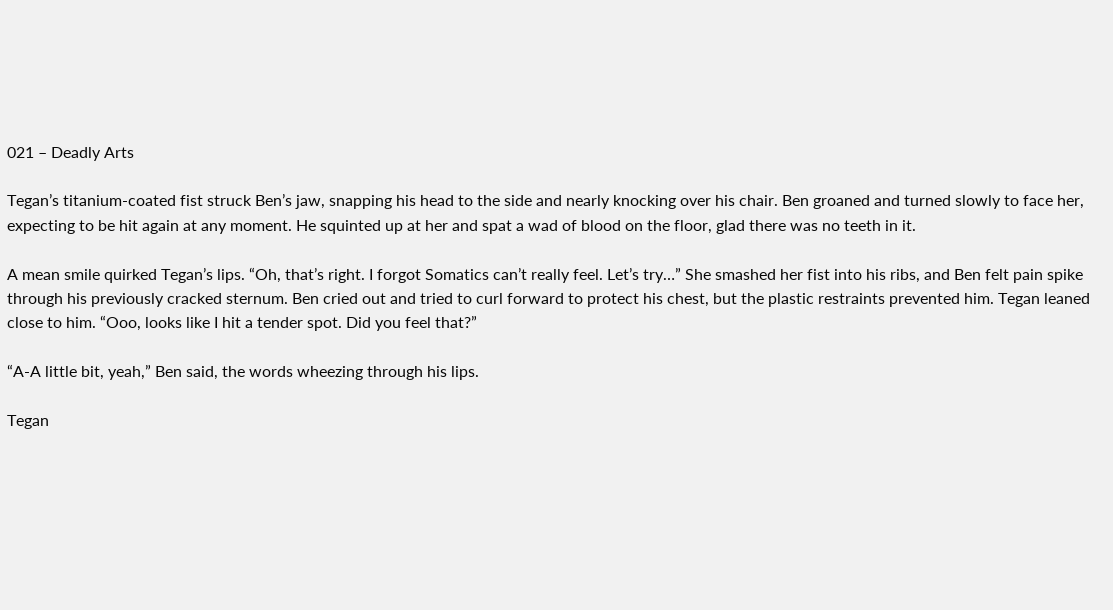021 – Deadly Arts

Tegan’s titanium-coated fist struck Ben’s jaw, snapping his head to the side and nearly knocking over his chair. Ben groaned and turned slowly to face her, expecting to be hit again at any moment. He squinted up at her and spat a wad of blood on the floor, glad there was no teeth in it.

A mean smile quirked Tegan’s lips. “Oh, that’s right. I forgot Somatics can’t really feel. Let’s try…” She smashed her fist into his ribs, and Ben felt pain spike through his previously cracked sternum. Ben cried out and tried to curl forward to protect his chest, but the plastic restraints prevented him. Tegan leaned close to him. “Ooo, looks like I hit a tender spot. Did you feel that?”

“A-A little bit, yeah,” Ben said, the words wheezing through his lips.

Tegan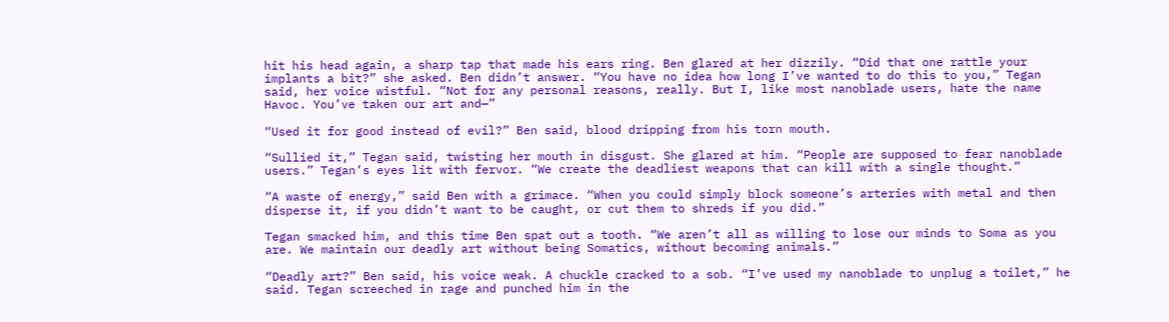hit his head again, a sharp tap that made his ears ring. Ben glared at her dizzily. “Did that one rattle your implants a bit?” she asked. Ben didn’t answer. “You have no idea how long I’ve wanted to do this to you,” Tegan said, her voice wistful. “Not for any personal reasons, really. But I, like most nanoblade users, hate the name Havoc. You’ve taken our art and—”

“Used it for good instead of evil?” Ben said, blood dripping from his torn mouth.

“Sullied it,” Tegan said, twisting her mouth in disgust. She glared at him. “People are supposed to fear nanoblade users.” Tegan’s eyes lit with fervor. “We create the deadliest weapons that can kill with a single thought.”

“A waste of energy,” said Ben with a grimace. “When you could simply block someone’s arteries with metal and then disperse it, if you didn’t want to be caught, or cut them to shreds if you did.”

Tegan smacked him, and this time Ben spat out a tooth. “We aren’t all as willing to lose our minds to Soma as you are. We maintain our deadly art without being Somatics, without becoming animals.”

“Deadly art?” Ben said, his voice weak. A chuckle cracked to a sob. “I’ve used my nanoblade to unplug a toilet,” he said. Tegan screeched in rage and punched him in the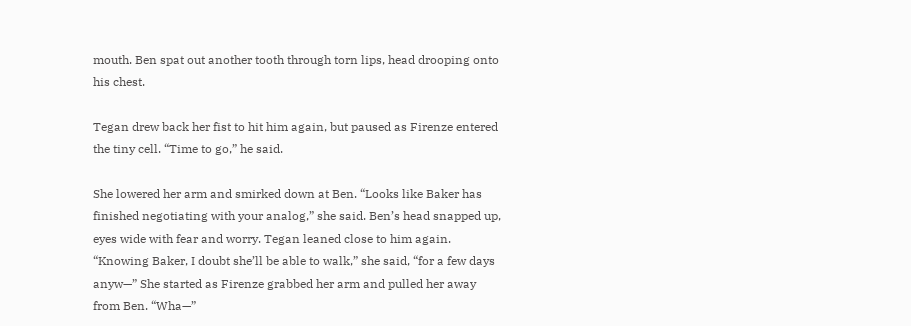mouth. Ben spat out another tooth through torn lips, head drooping onto his chest.

Tegan drew back her fist to hit him again, but paused as Firenze entered the tiny cell. “Time to go,” he said.

She lowered her arm and smirked down at Ben. “Looks like Baker has finished negotiating with your analog,” she said. Ben’s head snapped up, eyes wide with fear and worry. Tegan leaned close to him again. “Knowing Baker, I doubt she’ll be able to walk,” she said, “for a few days anyw—” She started as Firenze grabbed her arm and pulled her away from Ben. “Wha—”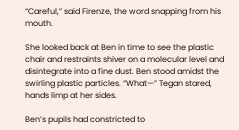“Careful,” said Firenze, the word snapping from his mouth.

She looked back at Ben in time to see the plastic chair and restraints shiver on a molecular level and disintegrate into a fine dust. Ben stood amidst the swirling plastic particles. “What—” Tegan stared, hands limp at her sides.

Ben’s pupils had constricted to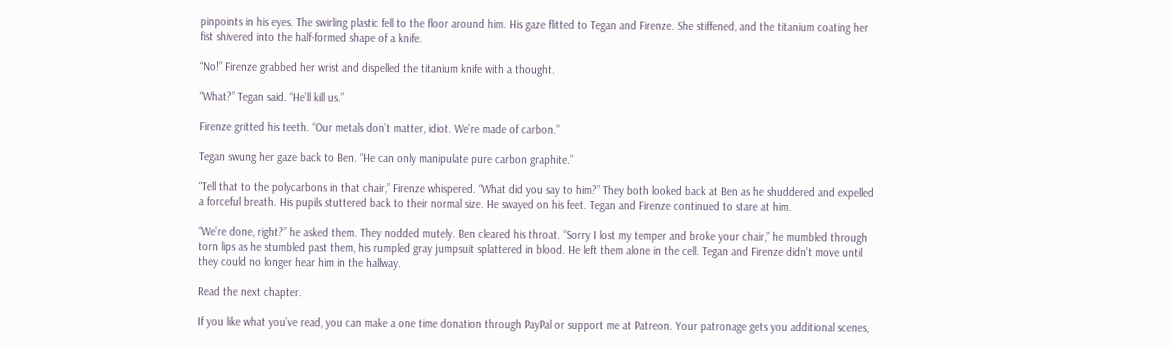pinpoints in his eyes. The swirling plastic fell to the floor around him. His gaze flitted to Tegan and Firenze. She stiffened, and the titanium coating her fist shivered into the half-formed shape of a knife.

“No!” Firenze grabbed her wrist and dispelled the titanium knife with a thought.

“What?” Tegan said. “He’ll kill us.”

Firenze gritted his teeth. “Our metals don’t matter, idiot. We’re made of carbon.”

Tegan swung her gaze back to Ben. “He can only manipulate pure carbon graphite.”

“Tell that to the polycarbons in that chair,” Firenze whispered. “What did you say to him?” They both looked back at Ben as he shuddered and expelled a forceful breath. His pupils stuttered back to their normal size. He swayed on his feet. Tegan and Firenze continued to stare at him.

“We’re done, right?” he asked them. They nodded mutely. Ben cleared his throat. “Sorry I lost my temper and broke your chair,” he mumbled through torn lips as he stumbled past them, his rumpled gray jumpsuit splattered in blood. He left them alone in the cell. Tegan and Firenze didn’t move until they could no longer hear him in the hallway.

Read the next chapter.

If you like what you’ve read, you can make a one time donation through PayPal or support me at Patreon. Your patronage gets you additional scenes,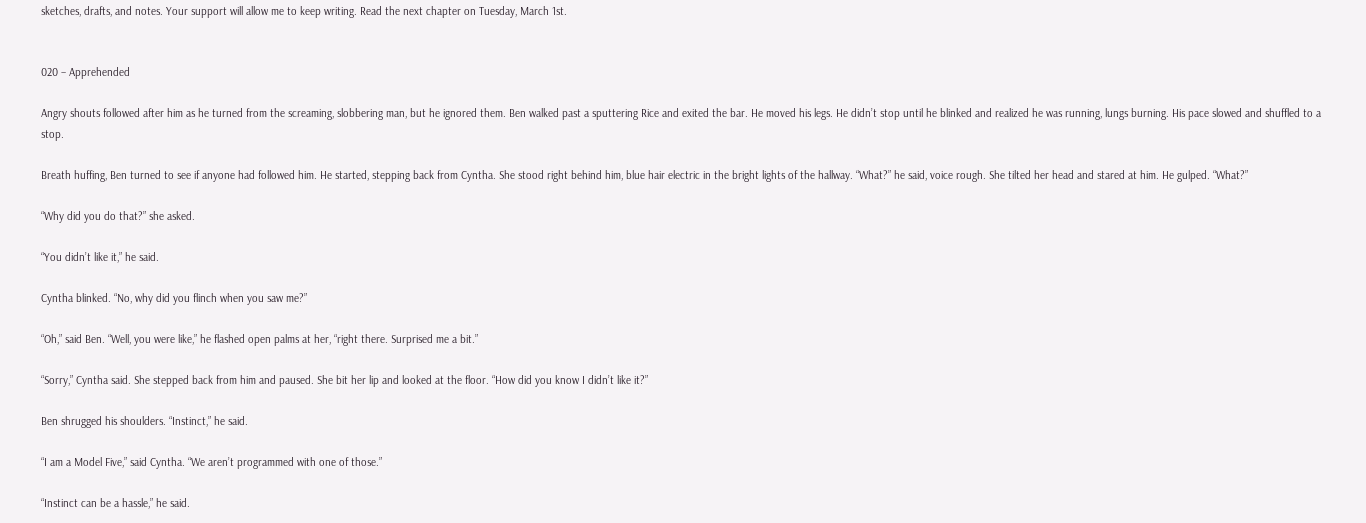sketches, drafts, and notes. Your support will allow me to keep writing. Read the next chapter on Tuesday, March 1st.


020 – Apprehended

Angry shouts followed after him as he turned from the screaming, slobbering man, but he ignored them. Ben walked past a sputtering Rice and exited the bar. He moved his legs. He didn’t stop until he blinked and realized he was running, lungs burning. His pace slowed and shuffled to a stop.

Breath huffing, Ben turned to see if anyone had followed him. He started, stepping back from Cyntha. She stood right behind him, blue hair electric in the bright lights of the hallway. “What?” he said, voice rough. She tilted her head and stared at him. He gulped. “What?”

“Why did you do that?” she asked.

“You didn’t like it,” he said.

Cyntha blinked. “No, why did you flinch when you saw me?”

“Oh,” said Ben. “Well, you were like,” he flashed open palms at her, “right there. Surprised me a bit.”

“Sorry,” Cyntha said. She stepped back from him and paused. She bit her lip and looked at the floor. “How did you know I didn’t like it?”

Ben shrugged his shoulders. “Instinct,” he said.

“I am a Model Five,” said Cyntha. “We aren’t programmed with one of those.”

“Instinct can be a hassle,” he said.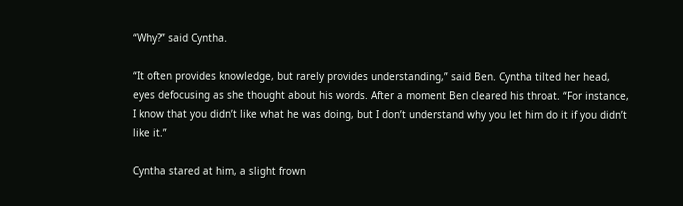“Why?” said Cyntha.

“It often provides knowledge, but rarely provides understanding,” said Ben. Cyntha tilted her head, eyes defocusing as she thought about his words. After a moment Ben cleared his throat. “For instance, I know that you didn’t like what he was doing, but I don’t understand why you let him do it if you didn’t like it.”

Cyntha stared at him, a slight frown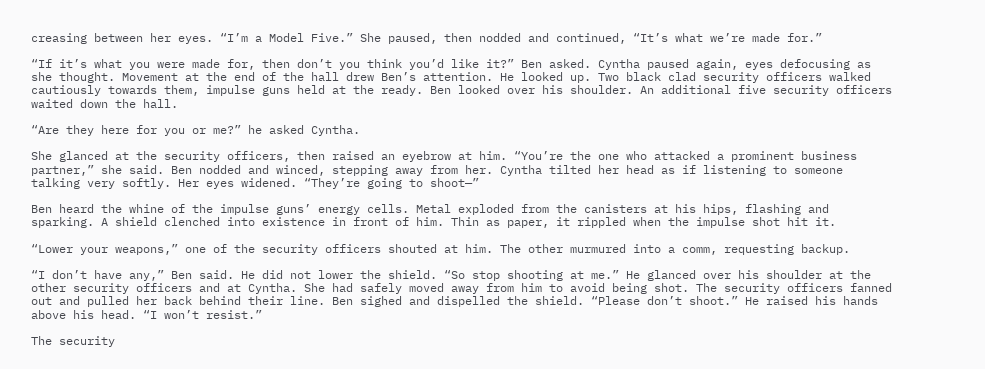creasing between her eyes. “I’m a Model Five.” She paused, then nodded and continued, “It’s what we’re made for.”

“If it’s what you were made for, then don’t you think you’d like it?” Ben asked. Cyntha paused again, eyes defocusing as she thought. Movement at the end of the hall drew Ben’s attention. He looked up. Two black clad security officers walked cautiously towards them, impulse guns held at the ready. Ben looked over his shoulder. An additional five security officers waited down the hall.

“Are they here for you or me?” he asked Cyntha.

She glanced at the security officers, then raised an eyebrow at him. “You’re the one who attacked a prominent business partner,” she said. Ben nodded and winced, stepping away from her. Cyntha tilted her head as if listening to someone talking very softly. Her eyes widened. “They’re going to shoot—”

Ben heard the whine of the impulse guns’ energy cells. Metal exploded from the canisters at his hips, flashing and sparking. A shield clenched into existence in front of him. Thin as paper, it rippled when the impulse shot hit it.

“Lower your weapons,” one of the security officers shouted at him. The other murmured into a comm, requesting backup.

“I don’t have any,” Ben said. He did not lower the shield. “So stop shooting at me.” He glanced over his shoulder at the other security officers and at Cyntha. She had safely moved away from him to avoid being shot. The security officers fanned out and pulled her back behind their line. Ben sighed and dispelled the shield. “Please don’t shoot.” He raised his hands above his head. “I won’t resist.”

The security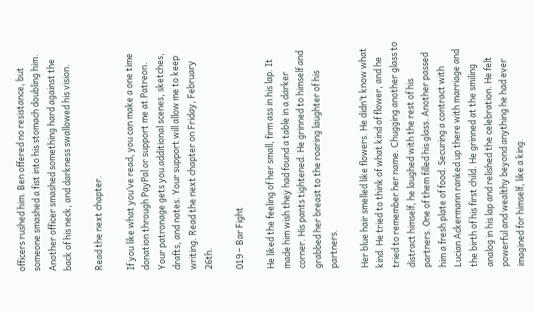officers rushed him. Ben offered no resistance, but someone smashed a fist into his stomach doubling him. Another officer smashed something hard against the back of his neck, and darkness swallowed his vision.

Read the next chapter.

If you like what you’ve read, you can make a one time donation through PayPal or support me at Patreon. Your patronage gets you additional scenes, sketches, drafts, and notes. Your support will allow me to keep writing. Read the next chapter on Friday, February 26th.

019 – Bar Fight

He liked the feeling of her small, firm ass in his lap. It made him wish they had found a table in a darker corner. His pants tightened. He grinned to himself and grabbed her breast to the roaring laughter of his partners.

Her blue hair smelled like flowers. He didn’t know what kind. He tried to think of what kind of flower, and he tried to remember her name. Chugging another glass to distract himself, he laughed with the rest of his partners. One of them filled his glass. Another passed him a fresh plate of food. Securing a contract with Lucian Ackermann ranked up there with marriage and the birth of his first child. He grinned at the smiling analog in his lap and relished the celebration. He felt powerful and wealthy beyond anything he had ever imagined for himself, like a king.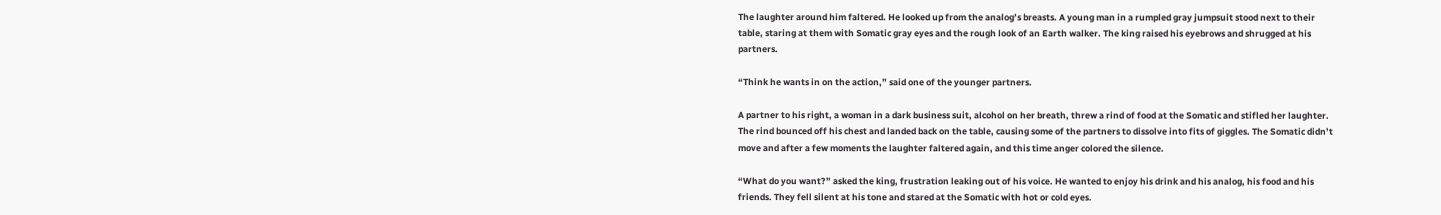The laughter around him faltered. He looked up from the analog’s breasts. A young man in a rumpled gray jumpsuit stood next to their table, staring at them with Somatic gray eyes and the rough look of an Earth walker. The king raised his eyebrows and shrugged at his partners.

“Think he wants in on the action,” said one of the younger partners.

A partner to his right, a woman in a dark business suit, alcohol on her breath, threw a rind of food at the Somatic and stifled her laughter. The rind bounced off his chest and landed back on the table, causing some of the partners to dissolve into fits of giggles. The Somatic didn’t move and after a few moments the laughter faltered again, and this time anger colored the silence.

“What do you want?” asked the king, frustration leaking out of his voice. He wanted to enjoy his drink and his analog, his food and his friends. They fell silent at his tone and stared at the Somatic with hot or cold eyes.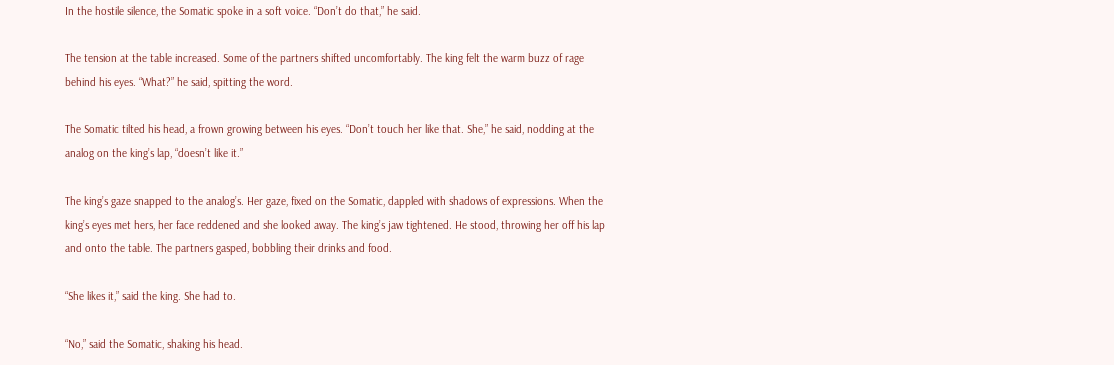In the hostile silence, the Somatic spoke in a soft voice. “Don’t do that,” he said.

The tension at the table increased. Some of the partners shifted uncomfortably. The king felt the warm buzz of rage behind his eyes. “What?” he said, spitting the word.

The Somatic tilted his head, a frown growing between his eyes. “Don’t touch her like that. She,” he said, nodding at the analog on the king’s lap, “doesn’t like it.”

The king’s gaze snapped to the analog’s. Her gaze, fixed on the Somatic, dappled with shadows of expressions. When the king’s eyes met hers, her face reddened and she looked away. The king’s jaw tightened. He stood, throwing her off his lap and onto the table. The partners gasped, bobbling their drinks and food.

“She likes it,” said the king. She had to.

“No,” said the Somatic, shaking his head.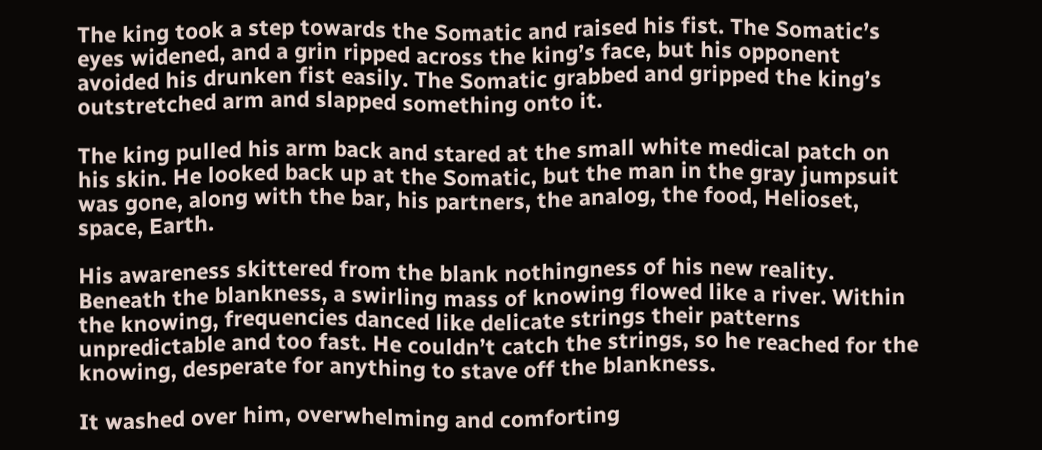The king took a step towards the Somatic and raised his fist. The Somatic’s eyes widened, and a grin ripped across the king’s face, but his opponent avoided his drunken fist easily. The Somatic grabbed and gripped the king’s outstretched arm and slapped something onto it.

The king pulled his arm back and stared at the small white medical patch on his skin. He looked back up at the Somatic, but the man in the gray jumpsuit was gone, along with the bar, his partners, the analog, the food, Helioset, space, Earth.

His awareness skittered from the blank nothingness of his new reality. Beneath the blankness, a swirling mass of knowing flowed like a river. Within the knowing, frequencies danced like delicate strings their patterns unpredictable and too fast. He couldn’t catch the strings, so he reached for the knowing, desperate for anything to stave off the blankness.

It washed over him, overwhelming and comforting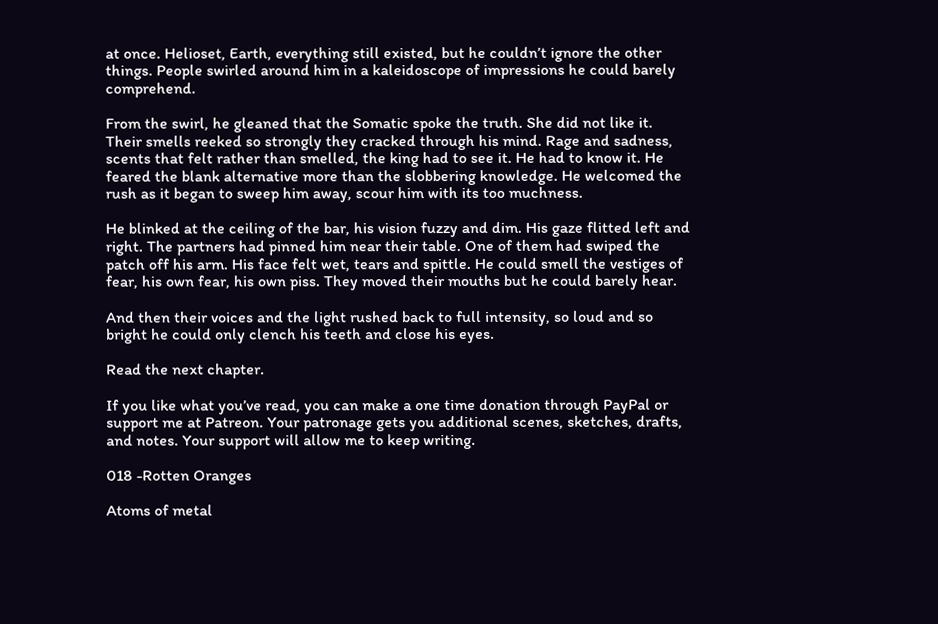at once. Helioset, Earth, everything still existed, but he couldn’t ignore the other things. People swirled around him in a kaleidoscope of impressions he could barely comprehend.

From the swirl, he gleaned that the Somatic spoke the truth. She did not like it. Their smells reeked so strongly they cracked through his mind. Rage and sadness, scents that felt rather than smelled, the king had to see it. He had to know it. He feared the blank alternative more than the slobbering knowledge. He welcomed the rush as it began to sweep him away, scour him with its too muchness.

He blinked at the ceiling of the bar, his vision fuzzy and dim. His gaze flitted left and right. The partners had pinned him near their table. One of them had swiped the patch off his arm. His face felt wet, tears and spittle. He could smell the vestiges of fear, his own fear, his own piss. They moved their mouths but he could barely hear.

And then their voices and the light rushed back to full intensity, so loud and so bright he could only clench his teeth and close his eyes.

Read the next chapter.

If you like what you’ve read, you can make a one time donation through PayPal or support me at Patreon. Your patronage gets you additional scenes, sketches, drafts, and notes. Your support will allow me to keep writing.

018 -Rotten Oranges

Atoms of metal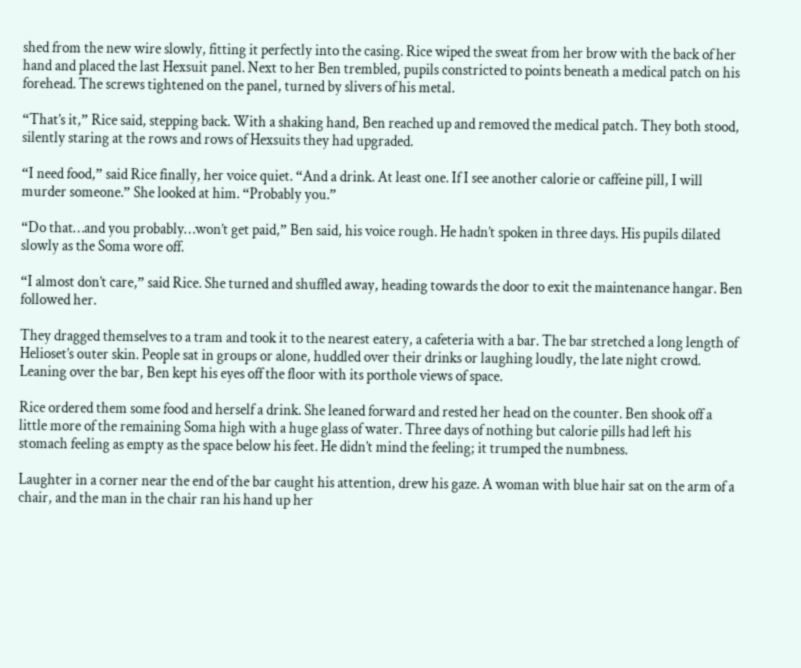shed from the new wire slowly, fitting it perfectly into the casing. Rice wiped the sweat from her brow with the back of her hand and placed the last Hexsuit panel. Next to her Ben trembled, pupils constricted to points beneath a medical patch on his forehead. The screws tightened on the panel, turned by slivers of his metal.

“That’s it,” Rice said, stepping back. With a shaking hand, Ben reached up and removed the medical patch. They both stood, silently staring at the rows and rows of Hexsuits they had upgraded.

“I need food,” said Rice finally, her voice quiet. “And a drink. At least one. If I see another calorie or caffeine pill, I will murder someone.” She looked at him. “Probably you.”

“Do that…and you probably…won’t get paid,” Ben said, his voice rough. He hadn’t spoken in three days. His pupils dilated slowly as the Soma wore off.

“I almost don’t care,” said Rice. She turned and shuffled away, heading towards the door to exit the maintenance hangar. Ben followed her.

They dragged themselves to a tram and took it to the nearest eatery, a cafeteria with a bar. The bar stretched a long length of Helioset’s outer skin. People sat in groups or alone, huddled over their drinks or laughing loudly, the late night crowd. Leaning over the bar, Ben kept his eyes off the floor with its porthole views of space.

Rice ordered them some food and herself a drink. She leaned forward and rested her head on the counter. Ben shook off a little more of the remaining Soma high with a huge glass of water. Three days of nothing but calorie pills had left his stomach feeling as empty as the space below his feet. He didn’t mind the feeling; it trumped the numbness.

Laughter in a corner near the end of the bar caught his attention, drew his gaze. A woman with blue hair sat on the arm of a chair, and the man in the chair ran his hand up her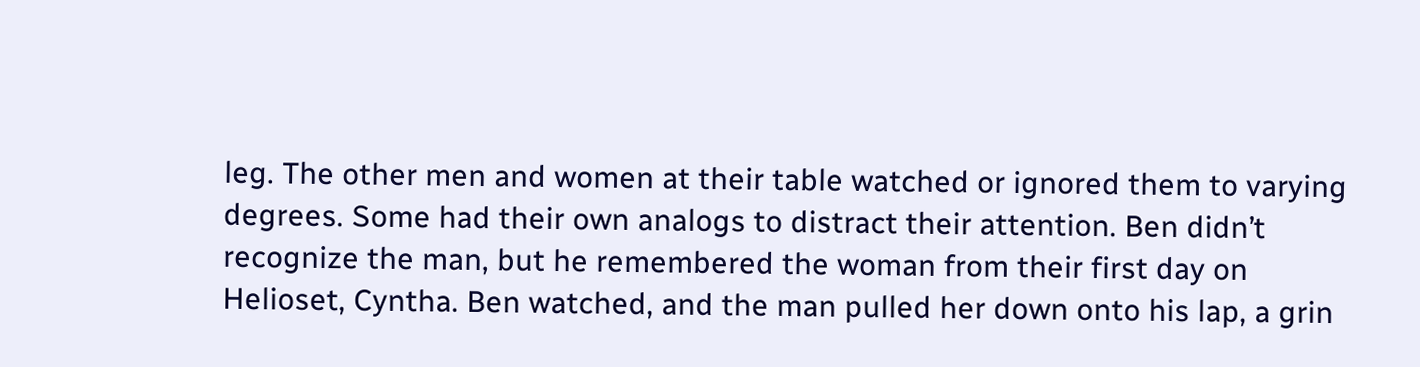leg. The other men and women at their table watched or ignored them to varying degrees. Some had their own analogs to distract their attention. Ben didn’t recognize the man, but he remembered the woman from their first day on Helioset, Cyntha. Ben watched, and the man pulled her down onto his lap, a grin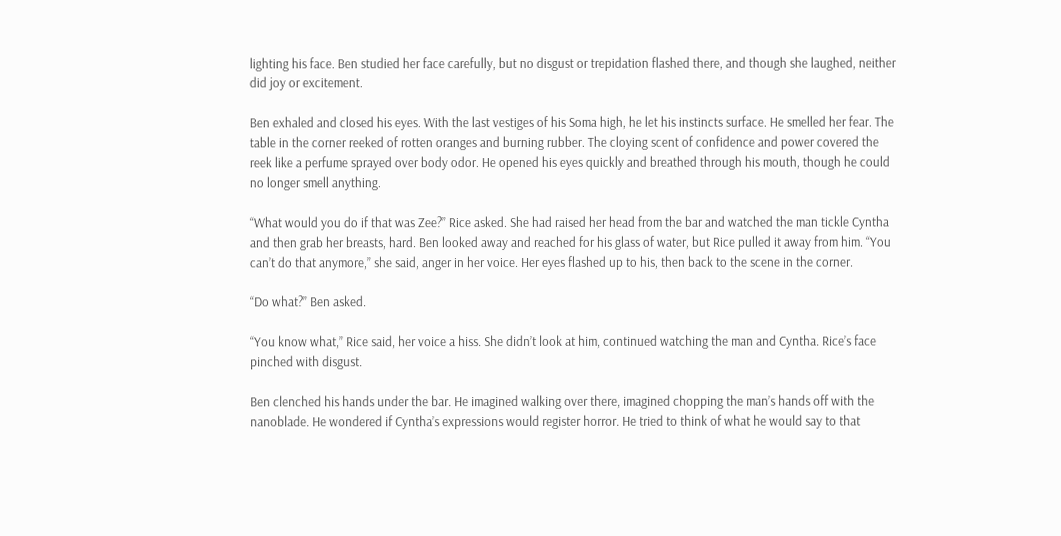lighting his face. Ben studied her face carefully, but no disgust or trepidation flashed there, and though she laughed, neither did joy or excitement.

Ben exhaled and closed his eyes. With the last vestiges of his Soma high, he let his instincts surface. He smelled her fear. The table in the corner reeked of rotten oranges and burning rubber. The cloying scent of confidence and power covered the reek like a perfume sprayed over body odor. He opened his eyes quickly and breathed through his mouth, though he could no longer smell anything.

“What would you do if that was Zee?” Rice asked. She had raised her head from the bar and watched the man tickle Cyntha and then grab her breasts, hard. Ben looked away and reached for his glass of water, but Rice pulled it away from him. “You can’t do that anymore,” she said, anger in her voice. Her eyes flashed up to his, then back to the scene in the corner.

“Do what?” Ben asked.

“You know what,” Rice said, her voice a hiss. She didn’t look at him, continued watching the man and Cyntha. Rice’s face pinched with disgust.

Ben clenched his hands under the bar. He imagined walking over there, imagined chopping the man’s hands off with the nanoblade. He wondered if Cyntha’s expressions would register horror. He tried to think of what he would say to that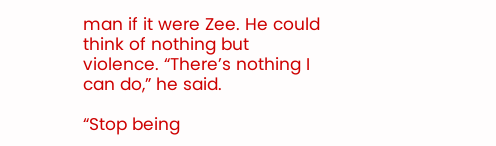man if it were Zee. He could think of nothing but violence. “There’s nothing I can do,” he said.

“Stop being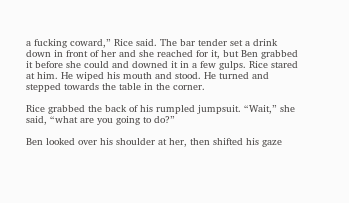a fucking coward,” Rice said. The bar tender set a drink down in front of her and she reached for it, but Ben grabbed it before she could and downed it in a few gulps. Rice stared at him. He wiped his mouth and stood. He turned and stepped towards the table in the corner.

Rice grabbed the back of his rumpled jumpsuit. “Wait,” she said, “what are you going to do?”

Ben looked over his shoulder at her, then shifted his gaze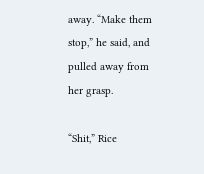away. “Make them stop,” he said, and pulled away from her grasp.

“Shit,” Rice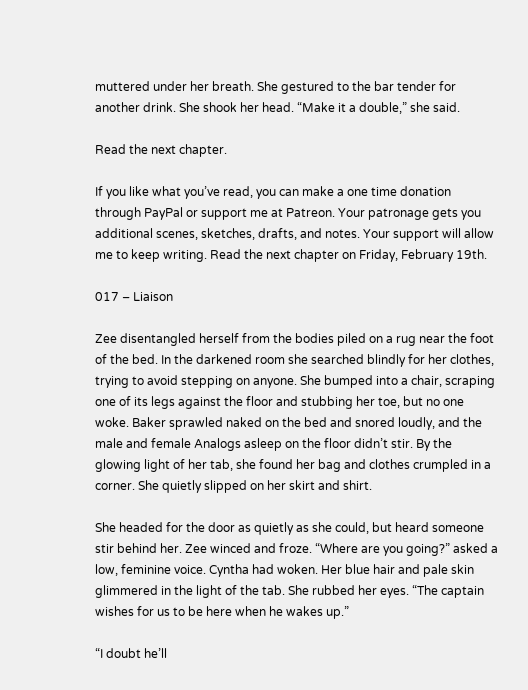muttered under her breath. She gestured to the bar tender for another drink. She shook her head. “Make it a double,” she said.

Read the next chapter.

If you like what you’ve read, you can make a one time donation through PayPal or support me at Patreon. Your patronage gets you additional scenes, sketches, drafts, and notes. Your support will allow me to keep writing. Read the next chapter on Friday, February 19th.

017 – Liaison

Zee disentangled herself from the bodies piled on a rug near the foot of the bed. In the darkened room she searched blindly for her clothes, trying to avoid stepping on anyone. She bumped into a chair, scraping one of its legs against the floor and stubbing her toe, but no one woke. Baker sprawled naked on the bed and snored loudly, and the male and female Analogs asleep on the floor didn’t stir. By the glowing light of her tab, she found her bag and clothes crumpled in a corner. She quietly slipped on her skirt and shirt.

She headed for the door as quietly as she could, but heard someone stir behind her. Zee winced and froze. “Where are you going?” asked a low, feminine voice. Cyntha had woken. Her blue hair and pale skin glimmered in the light of the tab. She rubbed her eyes. “The captain wishes for us to be here when he wakes up.”

“I doubt he’ll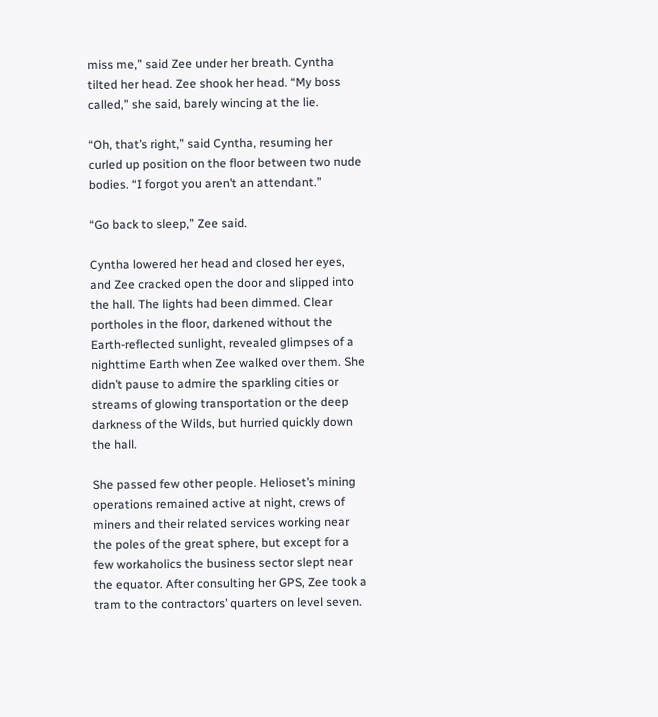miss me,” said Zee under her breath. Cyntha tilted her head. Zee shook her head. “My boss called,” she said, barely wincing at the lie.

“Oh, that’s right,” said Cyntha, resuming her curled up position on the floor between two nude bodies. “I forgot you aren’t an attendant.”

“Go back to sleep,” Zee said.

Cyntha lowered her head and closed her eyes, and Zee cracked open the door and slipped into the hall. The lights had been dimmed. Clear portholes in the floor, darkened without the Earth-reflected sunlight, revealed glimpses of a nighttime Earth when Zee walked over them. She didn’t pause to admire the sparkling cities or streams of glowing transportation or the deep darkness of the Wilds, but hurried quickly down the hall.

She passed few other people. Helioset’s mining operations remained active at night, crews of miners and their related services working near the poles of the great sphere, but except for a few workaholics the business sector slept near the equator. After consulting her GPS, Zee took a tram to the contractors’ quarters on level seven.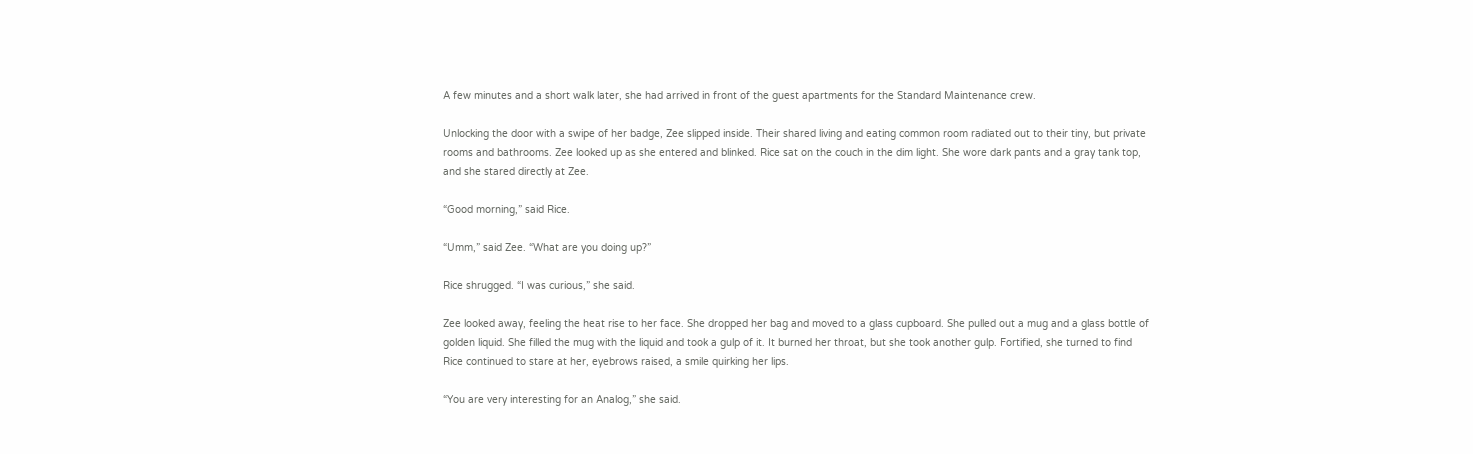A few minutes and a short walk later, she had arrived in front of the guest apartments for the Standard Maintenance crew.

Unlocking the door with a swipe of her badge, Zee slipped inside. Their shared living and eating common room radiated out to their tiny, but private rooms and bathrooms. Zee looked up as she entered and blinked. Rice sat on the couch in the dim light. She wore dark pants and a gray tank top, and she stared directly at Zee.

“Good morning,” said Rice.

“Umm,” said Zee. “What are you doing up?”

Rice shrugged. “I was curious,” she said.

Zee looked away, feeling the heat rise to her face. She dropped her bag and moved to a glass cupboard. She pulled out a mug and a glass bottle of golden liquid. She filled the mug with the liquid and took a gulp of it. It burned her throat, but she took another gulp. Fortified, she turned to find Rice continued to stare at her, eyebrows raised, a smile quirking her lips.

“You are very interesting for an Analog,” she said.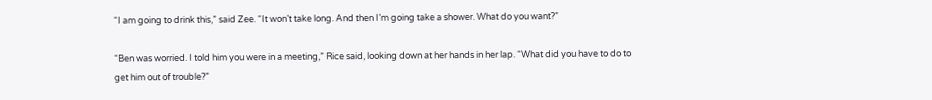“I am going to drink this,” said Zee. “It won’t take long. And then I’m going take a shower. What do you want?”

“Ben was worried. I told him you were in a meeting,” Rice said, looking down at her hands in her lap. “What did you have to do to get him out of trouble?”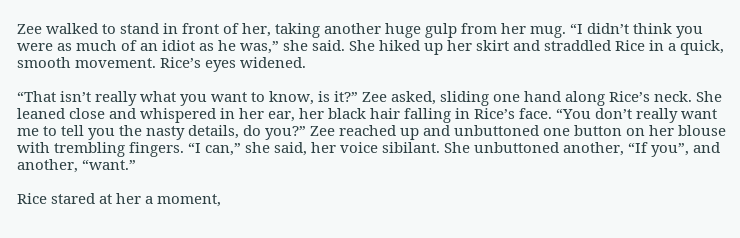Zee walked to stand in front of her, taking another huge gulp from her mug. “I didn’t think you were as much of an idiot as he was,” she said. She hiked up her skirt and straddled Rice in a quick, smooth movement. Rice’s eyes widened.

“That isn’t really what you want to know, is it?” Zee asked, sliding one hand along Rice’s neck. She leaned close and whispered in her ear, her black hair falling in Rice’s face. “You don’t really want me to tell you the nasty details, do you?” Zee reached up and unbuttoned one button on her blouse with trembling fingers. “I can,” she said, her voice sibilant. She unbuttoned another, “If you”, and another, “want.”

Rice stared at her a moment,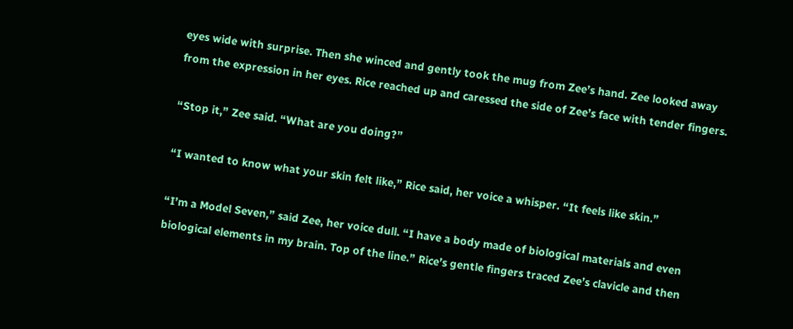eyes wide with surprise. Then she winced and gently took the mug from Zee’s hand. Zee looked away from the expression in her eyes. Rice reached up and caressed the side of Zee’s face with tender fingers.

“Stop it,” Zee said. “What are you doing?”

“I wanted to know what your skin felt like,” Rice said, her voice a whisper. “It feels like skin.”

“I’m a Model Seven,” said Zee, her voice dull. “I have a body made of biological materials and even biological elements in my brain. Top of the line.” Rice’s gentle fingers traced Zee’s clavicle and then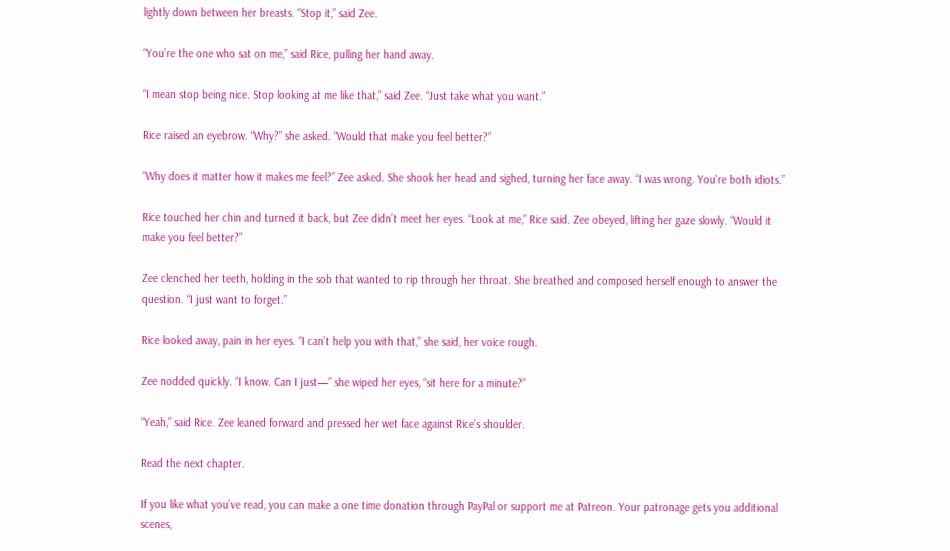lightly down between her breasts. “Stop it,” said Zee.

“You’re the one who sat on me,” said Rice, pulling her hand away.

“I mean stop being nice. Stop looking at me like that,” said Zee. “Just take what you want.”

Rice raised an eyebrow. “Why?” she asked. “Would that make you feel better?”

“Why does it matter how it makes me feel?” Zee asked. She shook her head and sighed, turning her face away. “I was wrong. You’re both idiots.”

Rice touched her chin and turned it back, but Zee didn’t meet her eyes. “Look at me,” Rice said. Zee obeyed, lifting her gaze slowly. “Would it make you feel better?”

Zee clenched her teeth, holding in the sob that wanted to rip through her throat. She breathed and composed herself enough to answer the question. “I just want to forget.”

Rice looked away, pain in her eyes. “I can’t help you with that,” she said, her voice rough.

Zee nodded quickly. “I know. Can I just—” she wiped her eyes, “sit here for a minute?”

“Yeah,” said Rice. Zee leaned forward and pressed her wet face against Rice’s shoulder.

Read the next chapter.

If you like what you’ve read, you can make a one time donation through PayPal or support me at Patreon. Your patronage gets you additional scenes,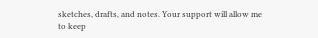sketches, drafts, and notes. Your support will allow me to keep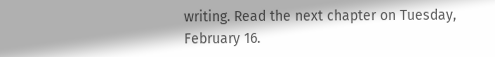writing. Read the next chapter on Tuesday, February 16.